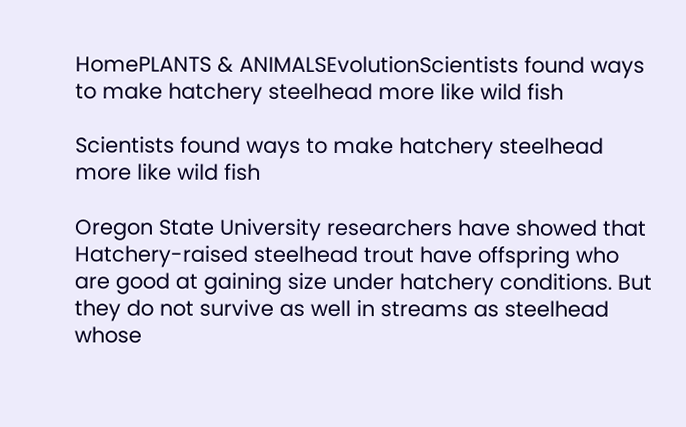HomePLANTS & ANIMALSEvolutionScientists found ways to make hatchery steelhead more like wild fish

Scientists found ways to make hatchery steelhead more like wild fish

Oregon State University researchers have showed that Hatchery-raised steelhead trout have offspring who are good at gaining size under hatchery conditions. But they do not survive as well in streams as steelhead whose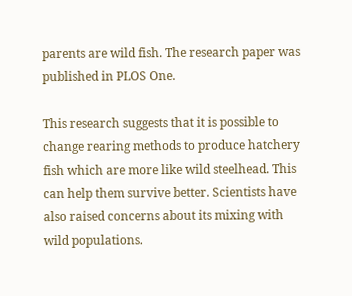parents are wild fish. The research paper was published in PLOS One.

This research suggests that it is possible to change rearing methods to produce hatchery fish which are more like wild steelhead. This can help them survive better. Scientists have also raised concerns about its mixing with wild populations.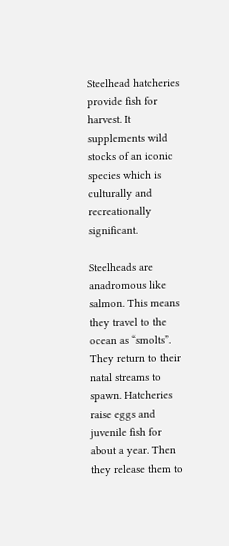Steelhead hatcheries provide fish for harvest. It supplements wild stocks of an iconic species which is culturally and recreationally significant.

Steelheads are anadromous like salmon. This means they travel to the ocean as “smolts”. They return to their natal streams to spawn. Hatcheries raise eggs and juvenile fish for about a year. Then they release them to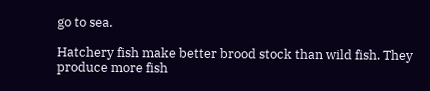go to sea.

Hatchery fish make better brood stock than wild fish. They produce more fish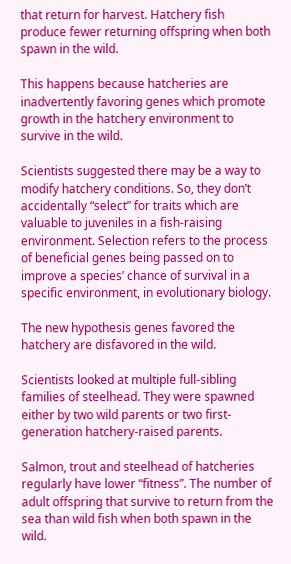that return for harvest. Hatchery fish produce fewer returning offspring when both spawn in the wild.

This happens because hatcheries are inadvertently favoring genes which promote growth in the hatchery environment to survive in the wild.

Scientists suggested there may be a way to modify hatchery conditions. So, they don’t accidentally “select” for traits which are valuable to juveniles in a fish-raising environment. Selection refers to the process of beneficial genes being passed on to improve a species’ chance of survival in a specific environment, in evolutionary biology.

The new hypothesis genes favored the hatchery are disfavored in the wild.

Scientists looked at multiple full-sibling families of steelhead. They were spawned either by two wild parents or two first-generation hatchery-raised parents.

Salmon, trout and steelhead of hatcheries regularly have lower “fitness”. The number of adult offspring that survive to return from the sea than wild fish when both spawn in the wild.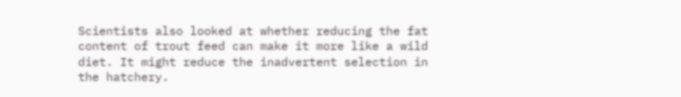Scientists also looked at whether reducing the fat content of trout feed can make it more like a wild diet. It might reduce the inadvertent selection in the hatchery.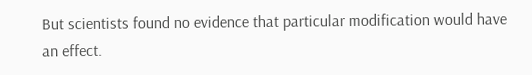But scientists found no evidence that particular modification would have an effect.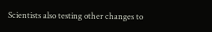Scientists also testing other changes to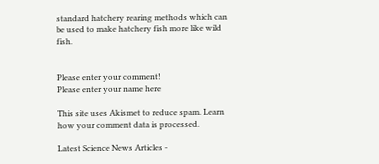standard hatchery rearing methods which can be used to make hatchery fish more like wild fish.


Please enter your comment!
Please enter your name here

This site uses Akismet to reduce spam. Learn how your comment data is processed.

Latest Science News Articles -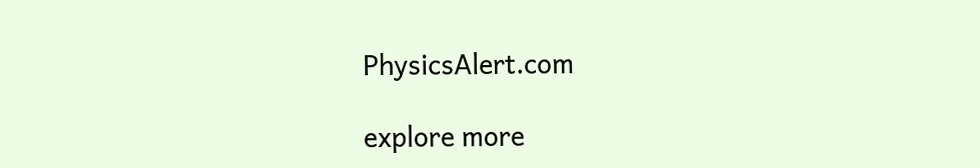PhysicsAlert.com

explore more